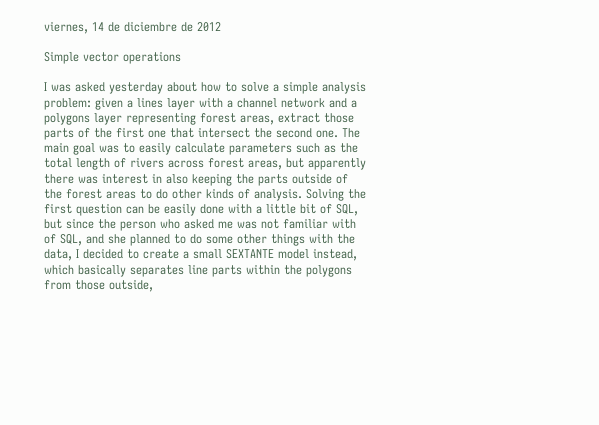viernes, 14 de diciembre de 2012

Simple vector operations

I was asked yesterday about how to solve a simple analysis problem: given a lines layer with a channel network and a polygons layer representing forest areas, extract those parts of the first one that intersect the second one. The main goal was to easily calculate parameters such as the total length of rivers across forest areas, but apparently there was interest in also keeping the parts outside of the forest areas to do other kinds of analysis. Solving the first question can be easily done with a little bit of SQL, but since the person who asked me was not familiar with of SQL, and she planned to do some other things with the data, I decided to create a small SEXTANTE model instead, which basically separates line parts within the polygons from those outside,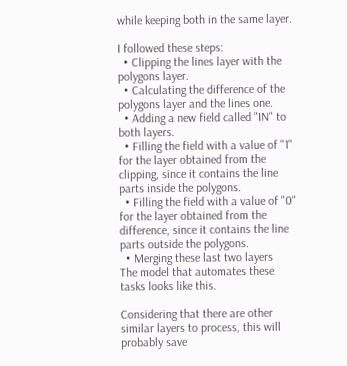while keeping both in the same layer.

I followed these steps:
  • Clipping the lines layer with the polygons layer.
  • Calculating the difference of the polygons layer and the lines one.
  • Adding a new field called "IN" to both layers.
  • Filling the field with a value of "1" for the layer obtained from the clipping, since it contains the line parts inside the polygons.
  • Filling the field with a value of "0" for the layer obtained from the difference, since it contains the line parts outside the polygons.
  • Merging these last two layers
The model that automates these tasks looks like this.

Considering that there are other similar layers to process, this will probably save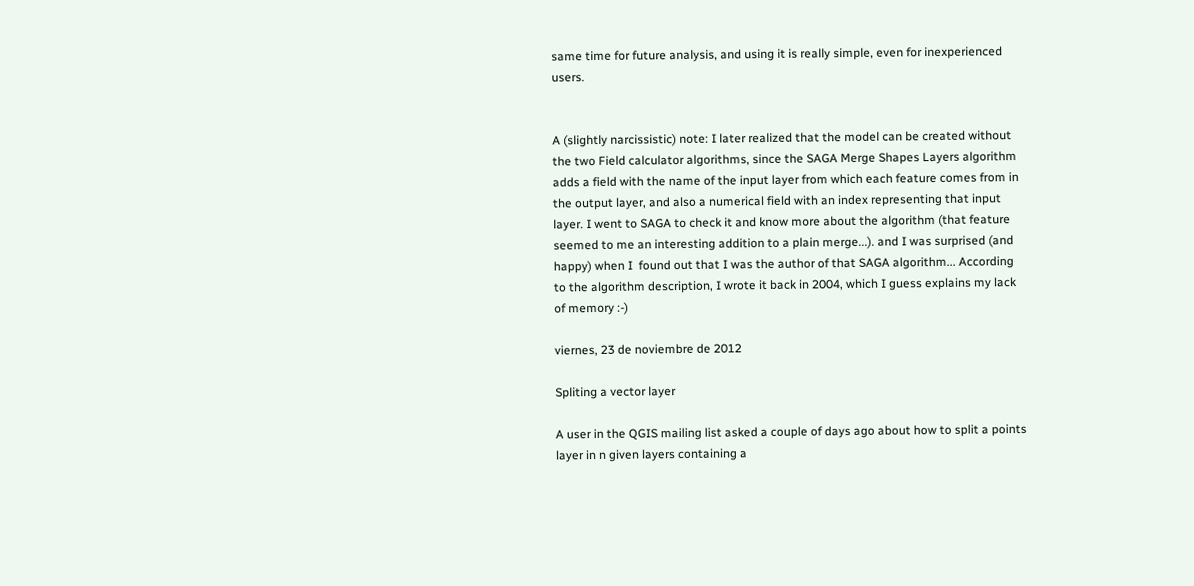same time for future analysis, and using it is really simple, even for inexperienced users.


A (slightly narcissistic) note: I later realized that the model can be created without the two Field calculator algorithms, since the SAGA Merge Shapes Layers algorithm adds a field with the name of the input layer from which each feature comes from in the output layer, and also a numerical field with an index representing that input layer. I went to SAGA to check it and know more about the algorithm (that feature seemed to me an interesting addition to a plain merge...). and I was surprised (and happy) when I  found out that I was the author of that SAGA algorithm... According to the algorithm description, I wrote it back in 2004, which I guess explains my lack of memory :-)

viernes, 23 de noviembre de 2012

Spliting a vector layer

A user in the QGIS mailing list asked a couple of days ago about how to split a points layer in n given layers containing a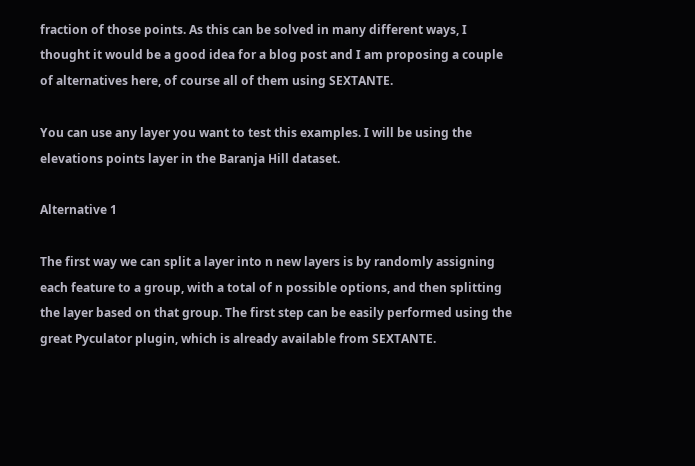fraction of those points. As this can be solved in many different ways, I thought it would be a good idea for a blog post and I am proposing a couple of alternatives here, of course all of them using SEXTANTE.

You can use any layer you want to test this examples. I will be using the elevations points layer in the Baranja Hill dataset.

Alternative 1

The first way we can split a layer into n new layers is by randomly assigning each feature to a group, with a total of n possible options, and then splitting the layer based on that group. The first step can be easily performed using the great Pyculator plugin, which is already available from SEXTANTE.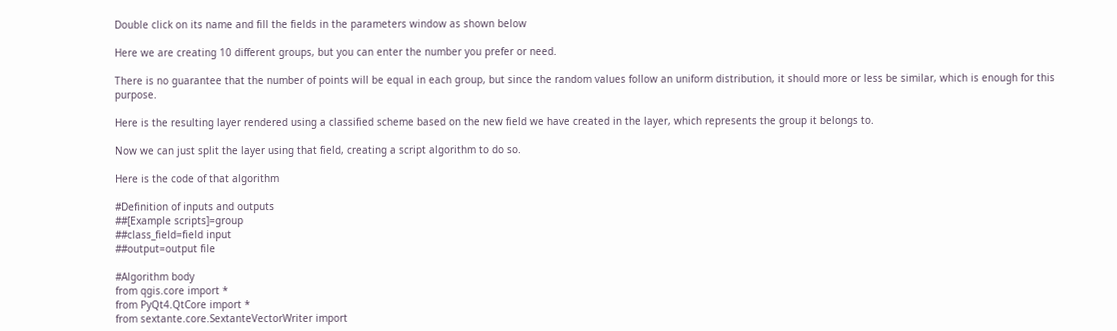Double click on its name and fill the fields in the parameters window as shown below

Here we are creating 10 different groups, but you can enter the number you prefer or need.

There is no guarantee that the number of points will be equal in each group, but since the random values follow an uniform distribution, it should more or less be similar, which is enough for this purpose.

Here is the resulting layer rendered using a classified scheme based on the new field we have created in the layer, which represents the group it belongs to.

Now we can just split the layer using that field, creating a script algorithm to do so.

Here is the code of that algorithm

#Definition of inputs and outputs
##[Example scripts]=group
##class_field=field input
##output=output file

#Algorithm body
from qgis.core import *
from PyQt4.QtCore import *
from sextante.core.SextanteVectorWriter import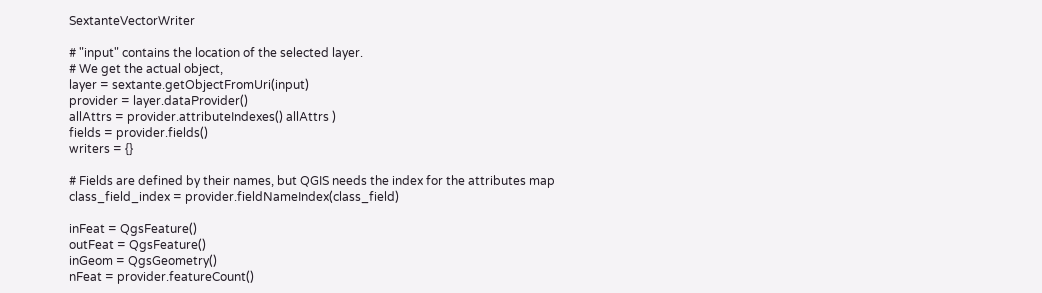SextanteVectorWriter

# "input" contains the location of the selected layer.
# We get the actual object,
layer = sextante.getObjectFromUri(input)
provider = layer.dataProvider()
allAttrs = provider.attributeIndexes() allAttrs )
fields = provider.fields()
writers = {}

# Fields are defined by their names, but QGIS needs the index for the attributes map
class_field_index = provider.fieldNameIndex(class_field)

inFeat = QgsFeature()
outFeat = QgsFeature()
inGeom = QgsGeometry()
nFeat = provider.featureCount()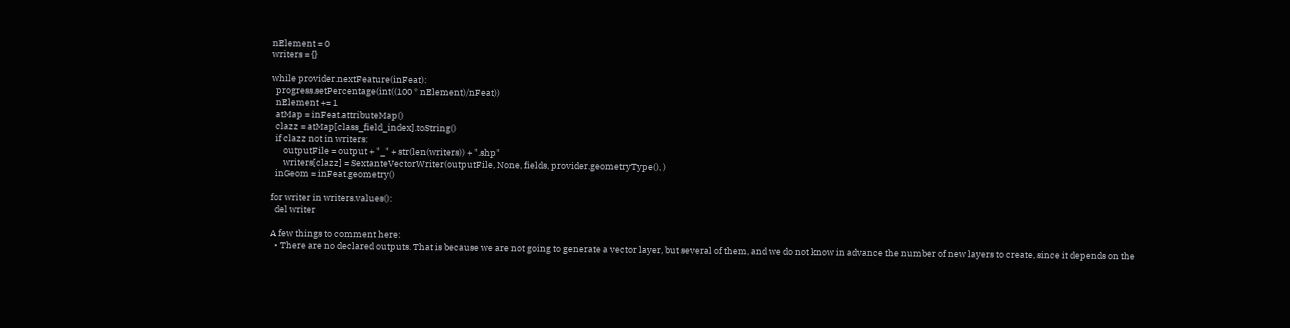nElement = 0
writers = {}

while provider.nextFeature(inFeat):
  progress.setPercentage(int((100 * nElement)/nFeat))
  nElement += 1
  atMap = inFeat.attributeMap()
  clazz = atMap[class_field_index].toString()
  if clazz not in writers:
      outputFile = output + "_" + str(len(writers)) + ".shp"
      writers[clazz] = SextanteVectorWriter(outputFile, None, fields, provider.geometryType(), )
  inGeom = inFeat.geometry()

for writer in writers.values():
  del writer

A few things to comment here:
  • There are no declared outputs. That is because we are not going to generate a vector layer, but several of them, and we do not know in advance the number of new layers to create, since it depends on the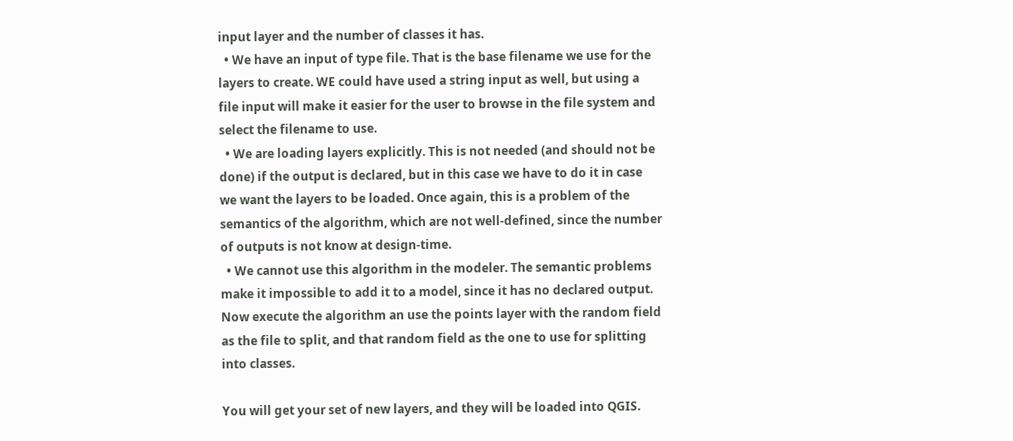input layer and the number of classes it has.
  • We have an input of type file. That is the base filename we use for the layers to create. WE could have used a string input as well, but using a file input will make it easier for the user to browse in the file system and select the filename to use.
  • We are loading layers explicitly. This is not needed (and should not be done) if the output is declared, but in this case we have to do it in case we want the layers to be loaded. Once again, this is a problem of the semantics of the algorithm, which are not well-defined, since the number of outputs is not know at design-time.
  • We cannot use this algorithm in the modeler. The semantic problems make it impossible to add it to a model, since it has no declared output.
Now execute the algorithm an use the points layer with the random field as the file to split, and that random field as the one to use for splitting into classes.

You will get your set of new layers, and they will be loaded into QGIS.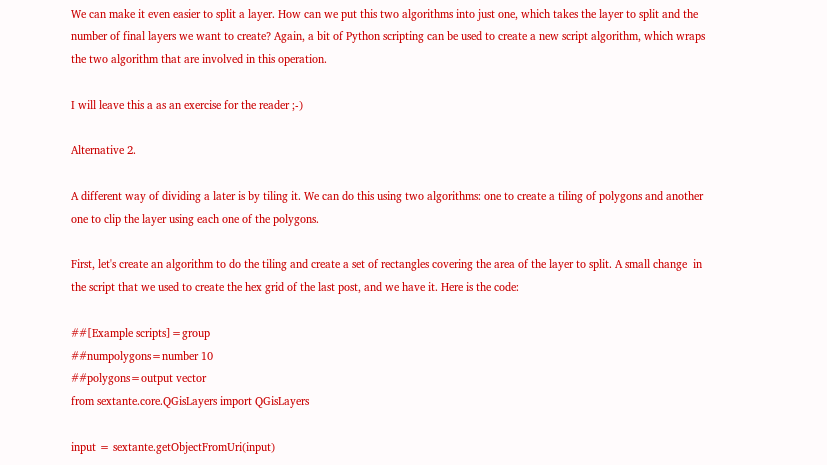We can make it even easier to split a layer. How can we put this two algorithms into just one, which takes the layer to split and the number of final layers we want to create? Again, a bit of Python scripting can be used to create a new script algorithm, which wraps the two algorithm that are involved in this operation.

I will leave this a as an exercise for the reader ;-)

Alternative 2.

A different way of dividing a later is by tiling it. We can do this using two algorithms: one to create a tiling of polygons and another one to clip the layer using each one of the polygons.

First, let's create an algorithm to do the tiling and create a set of rectangles covering the area of the layer to split. A small change  in the script that we used to create the hex grid of the last post, and we have it. Here is the code:

##[Example scripts]=group
##numpolygons=number 10
##polygons=output vector
from sextante.core.QGisLayers import QGisLayers

input = sextante.getObjectFromUri(input)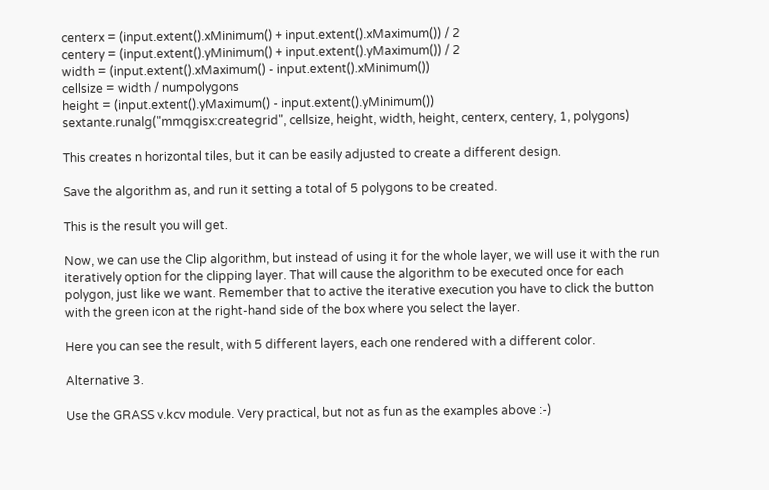centerx = (input.extent().xMinimum() + input.extent().xMaximum()) / 2
centery = (input.extent().yMinimum() + input.extent().yMaximum()) / 2
width = (input.extent().xMaximum() - input.extent().xMinimum())
cellsize = width / numpolygons
height = (input.extent().yMaximum() - input.extent().yMinimum())
sextante.runalg("mmqgisx:creategrid", cellsize, height, width, height, centerx, centery, 1, polygons)

This creates n horizontal tiles, but it can be easily adjusted to create a different design.

Save the algorithm as, and run it setting a total of 5 polygons to be created.

This is the result you will get.

Now, we can use the Clip algorithm, but instead of using it for the whole layer, we will use it with the run iteratively option for the clipping layer. That will cause the algorithm to be executed once for each polygon, just like we want. Remember that to active the iterative execution you have to click the button with the green icon at the right-hand side of the box where you select the layer.

Here you can see the result, with 5 different layers, each one rendered with a different color.

Alternative 3.

Use the GRASS v.kcv module. Very practical, but not as fun as the examples above :-)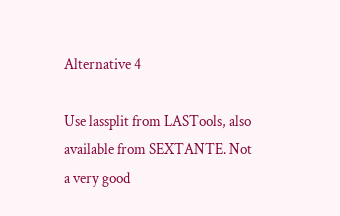Alternative 4

Use lassplit from LASTools, also available from SEXTANTE. Not a very good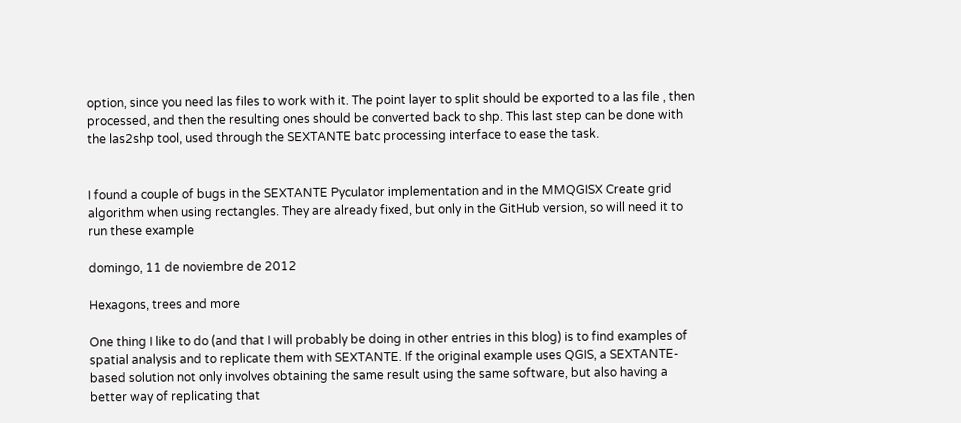option, since you need las files to work with it. The point layer to split should be exported to a las file , then processed, and then the resulting ones should be converted back to shp. This last step can be done with the las2shp tool, used through the SEXTANTE batc processing interface to ease the task.


I found a couple of bugs in the SEXTANTE Pyculator implementation and in the MMQGISX Create grid algorithm when using rectangles. They are already fixed, but only in the GitHub version, so will need it to run these example

domingo, 11 de noviembre de 2012

Hexagons, trees and more

One thing I like to do (and that I will probably be doing in other entries in this blog) is to find examples of spatial analysis and to replicate them with SEXTANTE. If the original example uses QGIS, a SEXTANTE-based solution not only involves obtaining the same result using the same software, but also having a better way of replicating that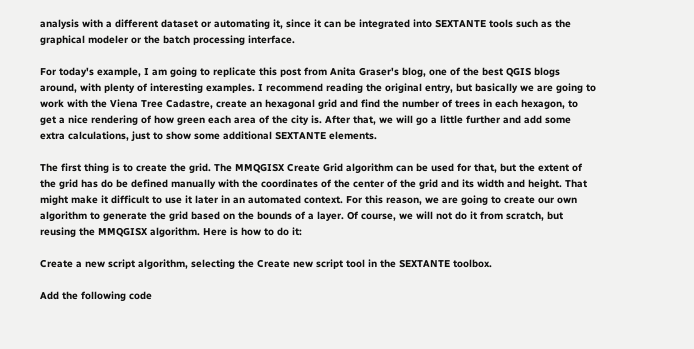analysis with a different dataset or automating it, since it can be integrated into SEXTANTE tools such as the graphical modeler or the batch processing interface.

For today's example, I am going to replicate this post from Anita Graser's blog, one of the best QGIS blogs around, with plenty of interesting examples. I recommend reading the original entry, but basically we are going to work with the Viena Tree Cadastre, create an hexagonal grid and find the number of trees in each hexagon, to get a nice rendering of how green each area of the city is. After that, we will go a little further and add some extra calculations, just to show some additional SEXTANTE elements.

The first thing is to create the grid. The MMQGISX Create Grid algorithm can be used for that, but the extent of the grid has do be defined manually with the coordinates of the center of the grid and its width and height. That might make it difficult to use it later in an automated context. For this reason, we are going to create our own algorithm to generate the grid based on the bounds of a layer. Of course, we will not do it from scratch, but reusing the MMQGISX algorithm. Here is how to do it:

Create a new script algorithm, selecting the Create new script tool in the SEXTANTE toolbox.

Add the following code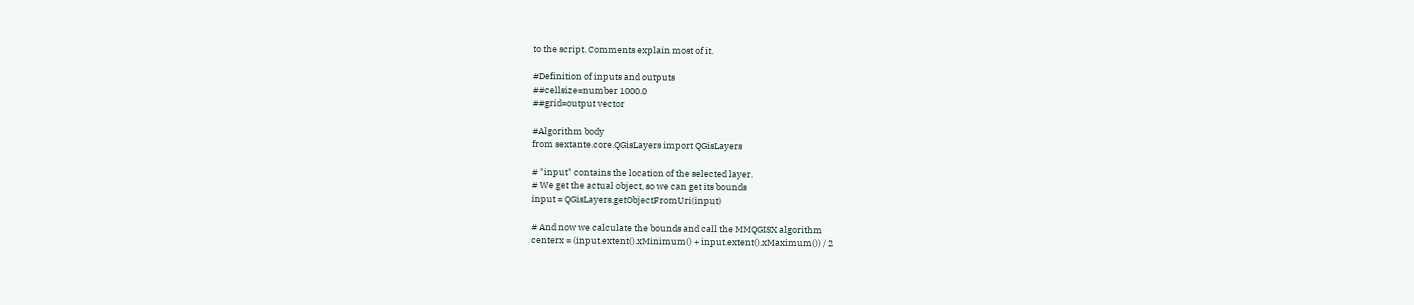to the script. Comments explain most of it.

#Definition of inputs and outputs
##cellsize=number 1000.0
##grid=output vector

#Algorithm body
from sextante.core.QGisLayers import QGisLayers

# "input" contains the location of the selected layer.
# We get the actual object, so we can get its bounds
input = QGisLayers.getObjectFromUri(input)

# And now we calculate the bounds and call the MMQGISX algorithm
centerx = (input.extent().xMinimum() + input.extent().xMaximum()) / 2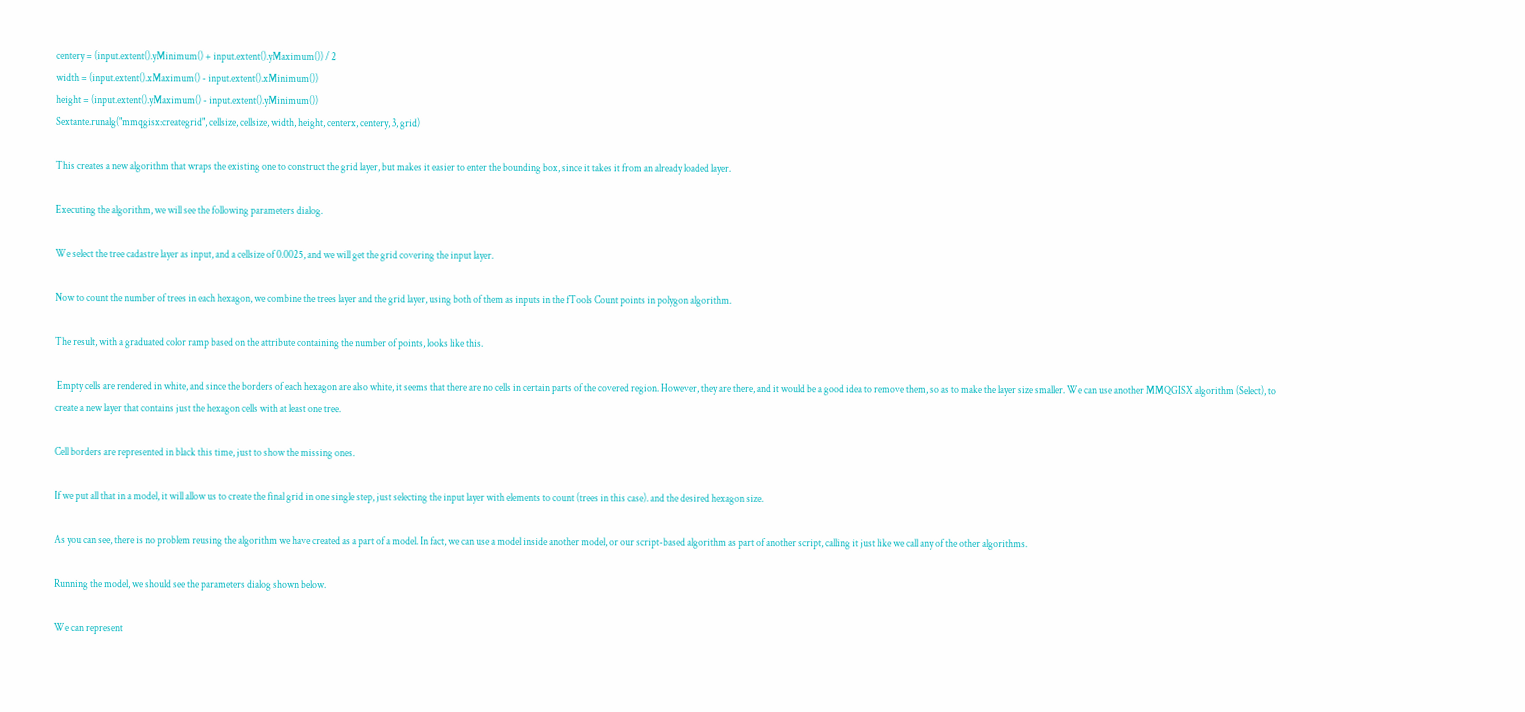centery = (input.extent().yMinimum() + input.extent().yMaximum()) / 2
width = (input.extent().xMaximum() - input.extent().xMinimum())
height = (input.extent().yMaximum() - input.extent().yMinimum())
Sextante.runalg("mmqgisx:creategrid", cellsize, cellsize, width, height, centerx, centery, 3, grid)

This creates a new algorithm that wraps the existing one to construct the grid layer, but makes it easier to enter the bounding box, since it takes it from an already loaded layer.

Executing the algorithm, we will see the following parameters dialog.

We select the tree cadastre layer as input, and a cellsize of 0.0025, and we will get the grid covering the input layer.

Now to count the number of trees in each hexagon, we combine the trees layer and the grid layer, using both of them as inputs in the fTools Count points in polygon algorithm.

The result, with a graduated color ramp based on the attribute containing the number of points, looks like this.

 Empty cells are rendered in white, and since the borders of each hexagon are also white, it seems that there are no cells in certain parts of the covered region. However, they are there, and it would be a good idea to remove them, so as to make the layer size smaller. We can use another MMQGISX algorithm (Select), to create a new layer that contains just the hexagon cells with at least one tree.

Cell borders are represented in black this time, just to show the missing ones.

If we put all that in a model, it will allow us to create the final grid in one single step, just selecting the input layer with elements to count (trees in this case). and the desired hexagon size.

As you can see, there is no problem reusing the algorithm we have created as a part of a model. In fact, we can use a model inside another model, or our script-based algorithm as part of another script, calling it just like we call any of the other algorithms.

Running the model, we should see the parameters dialog shown below.

We can represent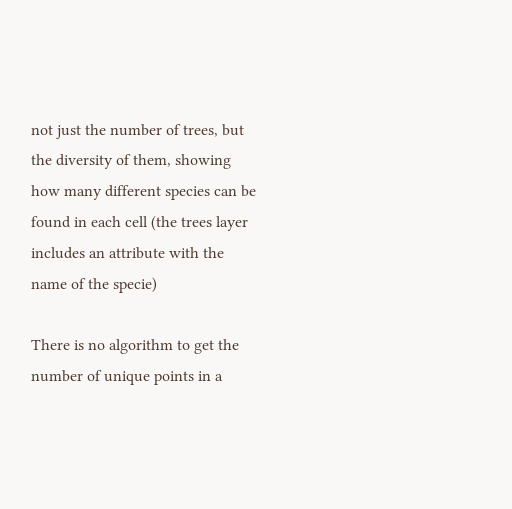not just the number of trees, but the diversity of them, showing how many different species can be found in each cell (the trees layer includes an attribute with the name of the specie)

There is no algorithm to get the number of unique points in a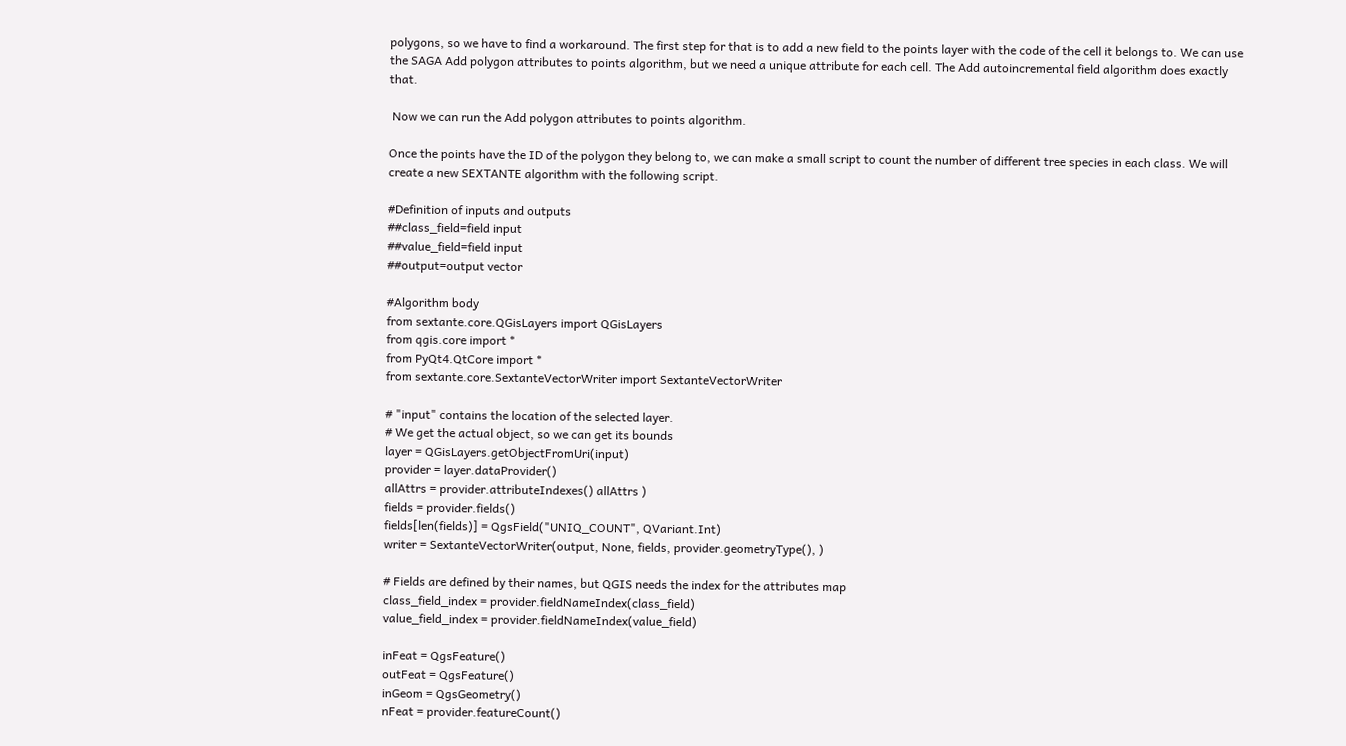polygons, so we have to find a workaround. The first step for that is to add a new field to the points layer with the code of the cell it belongs to. We can use the SAGA Add polygon attributes to points algorithm, but we need a unique attribute for each cell. The Add autoincremental field algorithm does exactly that.

 Now we can run the Add polygon attributes to points algorithm.

Once the points have the ID of the polygon they belong to, we can make a small script to count the number of different tree species in each class. We will create a new SEXTANTE algorithm with the following script.

#Definition of inputs and outputs
##class_field=field input
##value_field=field input
##output=output vector

#Algorithm body
from sextante.core.QGisLayers import QGisLayers
from qgis.core import *
from PyQt4.QtCore import *
from sextante.core.SextanteVectorWriter import SextanteVectorWriter

# "input" contains the location of the selected layer.
# We get the actual object, so we can get its bounds
layer = QGisLayers.getObjectFromUri(input)
provider = layer.dataProvider()
allAttrs = provider.attributeIndexes() allAttrs )
fields = provider.fields()
fields[len(fields)] = QgsField("UNIQ_COUNT", QVariant.Int)
writer = SextanteVectorWriter(output, None, fields, provider.geometryType(), )

# Fields are defined by their names, but QGIS needs the index for the attributes map
class_field_index = provider.fieldNameIndex(class_field)
value_field_index = provider.fieldNameIndex(value_field)

inFeat = QgsFeature()
outFeat = QgsFeature()
inGeom = QgsGeometry()
nFeat = provider.featureCount()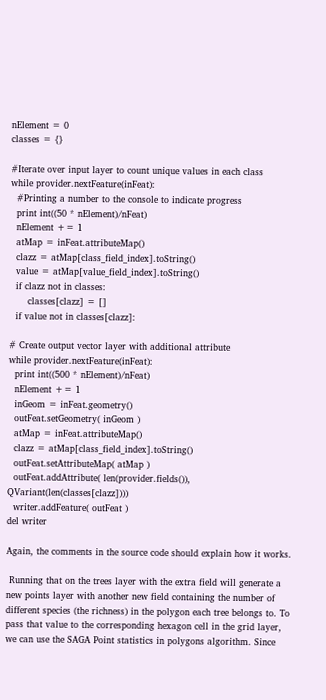nElement = 0
classes = {}

#Iterate over input layer to count unique values in each class
while provider.nextFeature(inFeat):
  #Printing a number to the console to indicate progress
  print int((50 * nElement)/nFeat)
  nElement += 1
  atMap = inFeat.attributeMap()
  clazz = atMap[class_field_index].toString()
  value = atMap[value_field_index].toString()
  if clazz not in classes:
      classes[clazz] = []
  if value not in classes[clazz]:

# Create output vector layer with additional attribute
while provider.nextFeature(inFeat):
  print int((500 * nElement)/nFeat)
  nElement += 1
  inGeom = inFeat.geometry()
  outFeat.setGeometry( inGeom )
  atMap = inFeat.attributeMap()
  clazz = atMap[class_field_index].toString()
  outFeat.setAttributeMap( atMap )
  outFeat.addAttribute( len(provider.fields()), QVariant(len(classes[clazz])))
  writer.addFeature( outFeat )
del writer

Again, the comments in the source code should explain how it works.

 Running that on the trees layer with the extra field will generate a new points layer with another new field containing the number of  different species (the richness) in the polygon each tree belongs to. To pass that value to the corresponding hexagon cell in the grid layer, we can use the SAGA Point statistics in polygons algorithm. Since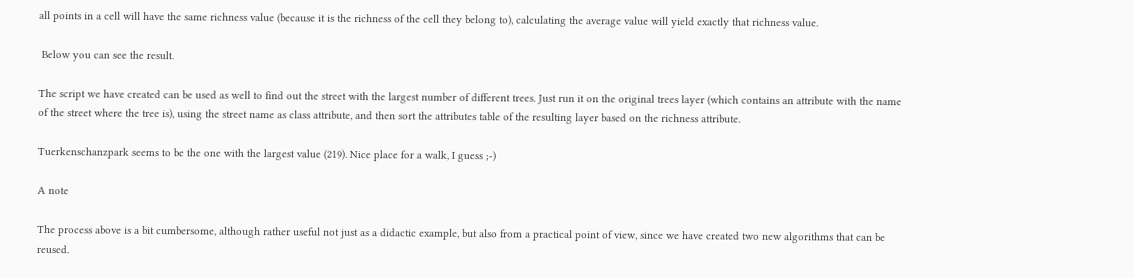all points in a cell will have the same richness value (because it is the richness of the cell they belong to), calculating the average value will yield exactly that richness value.

 Below you can see the result.

The script we have created can be used as well to find out the street with the largest number of different trees. Just run it on the original trees layer (which contains an attribute with the name of the street where the tree is), using the street name as class attribute, and then sort the attributes table of the resulting layer based on the richness attribute.

Tuerkenschanzpark seems to be the one with the largest value (219). Nice place for a walk, I guess ;-)

A note

The process above is a bit cumbersome, although rather useful not just as a didactic example, but also from a practical point of view, since we have created two new algorithms that can be reused.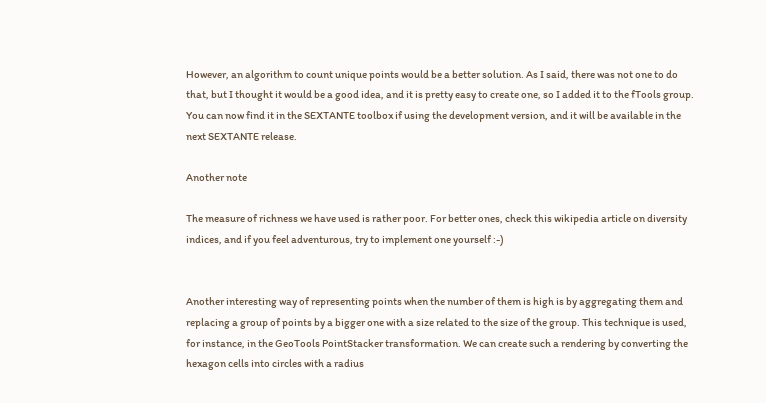However, an algorithm to count unique points would be a better solution. As I said, there was not one to do that, but I thought it would be a good idea, and it is pretty easy to create one, so I added it to the fTools group. You can now find it in the SEXTANTE toolbox if using the development version, and it will be available in the next SEXTANTE release.

Another note

The measure of richness we have used is rather poor. For better ones, check this wikipedia article on diversity indices, and if you feel adventurous, try to implement one yourself :-)


Another interesting way of representing points when the number of them is high is by aggregating them and replacing a group of points by a bigger one with a size related to the size of the group. This technique is used, for instance, in the GeoTools PointStacker transformation. We can create such a rendering by converting the hexagon cells into circles with a radius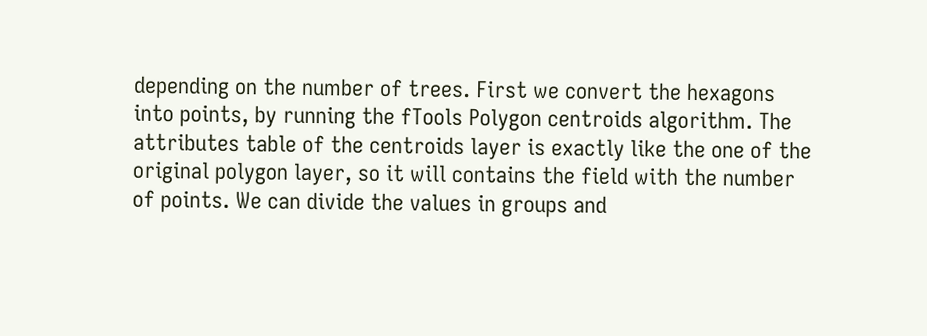depending on the number of trees. First we convert the hexagons into points, by running the fTools Polygon centroids algorithm. The attributes table of the centroids layer is exactly like the one of the original polygon layer, so it will contains the field with the number of points. We can divide the values in groups and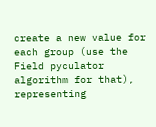create a new value for each group (use the Field pyculator algorithm for that), representing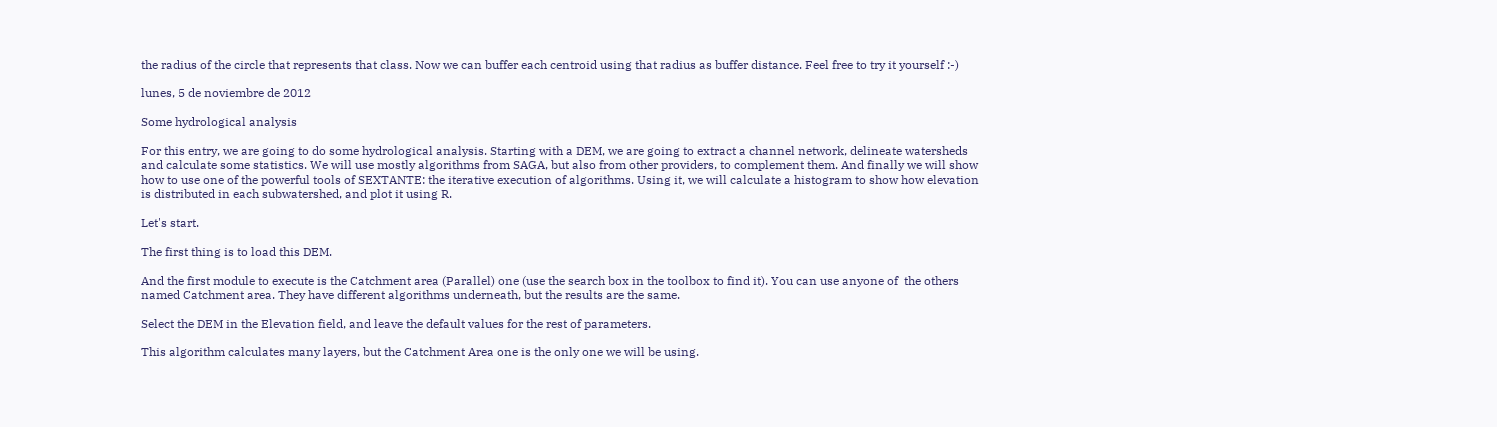the radius of the circle that represents that class. Now we can buffer each centroid using that radius as buffer distance. Feel free to try it yourself :-)

lunes, 5 de noviembre de 2012

Some hydrological analysis

For this entry, we are going to do some hydrological analysis. Starting with a DEM, we are going to extract a channel network, delineate watersheds and calculate some statistics. We will use mostly algorithms from SAGA, but also from other providers, to complement them. And finally we will show how to use one of the powerful tools of SEXTANTE: the iterative execution of algorithms. Using it, we will calculate a histogram to show how elevation is distributed in each subwatershed, and plot it using R.

Let's start.

The first thing is to load this DEM.

And the first module to execute is the Catchment area (Parallel) one (use the search box in the toolbox to find it). You can use anyone of  the others named Catchment area. They have different algorithms underneath, but the results are the same.

Select the DEM in the Elevation field, and leave the default values for the rest of parameters.

This algorithm calculates many layers, but the Catchment Area one is the only one we will be using.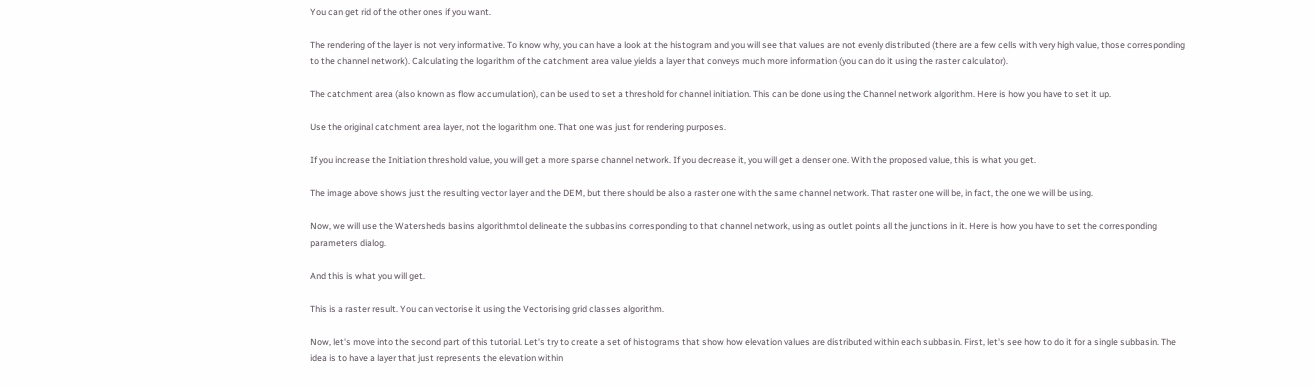You can get rid of the other ones if you want.

The rendering of the layer is not very informative. To know why, you can have a look at the histogram and you will see that values are not evenly distributed (there are a few cells with very high value, those corresponding to the channel network). Calculating the logarithm of the catchment area value yields a layer that conveys much more information (you can do it using the raster calculator).

The catchment area (also known as flow accumulation), can be used to set a threshold for channel initiation. This can be done using the Channel network algorithm. Here is how you have to set it up.

Use the original catchment area layer, not the logarithm one. That one was just for rendering purposes.

If you increase the Initiation threshold value, you will get a more sparse channel network. If you decrease it, you will get a denser one. With the proposed value, this is what you get.

The image above shows just the resulting vector layer and the DEM, but there should be also a raster one with the same channel network. That raster one will be, in fact, the one we will be using.

Now, we will use the Watersheds basins algorithmtol delineate the subbasins corresponding to that channel network, using as outlet points all the junctions in it. Here is how you have to set the corresponding parameters dialog.

And this is what you will get.

This is a raster result. You can vectorise it using the Vectorising grid classes algorithm.

Now, let's move into the second part of this tutorial. Let's try to create a set of histograms that show how elevation values are distributed within each subbasin. First, let's see how to do it for a single subbasin. The idea is to have a layer that just represents the elevation within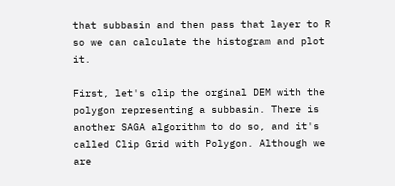that subbasin and then pass that layer to R so we can calculate the histogram and plot it.

First, let's clip the orginal DEM with the polygon representing a subbasin. There is another SAGA algorithm to do so, and it's called Clip Grid with Polygon. Although we are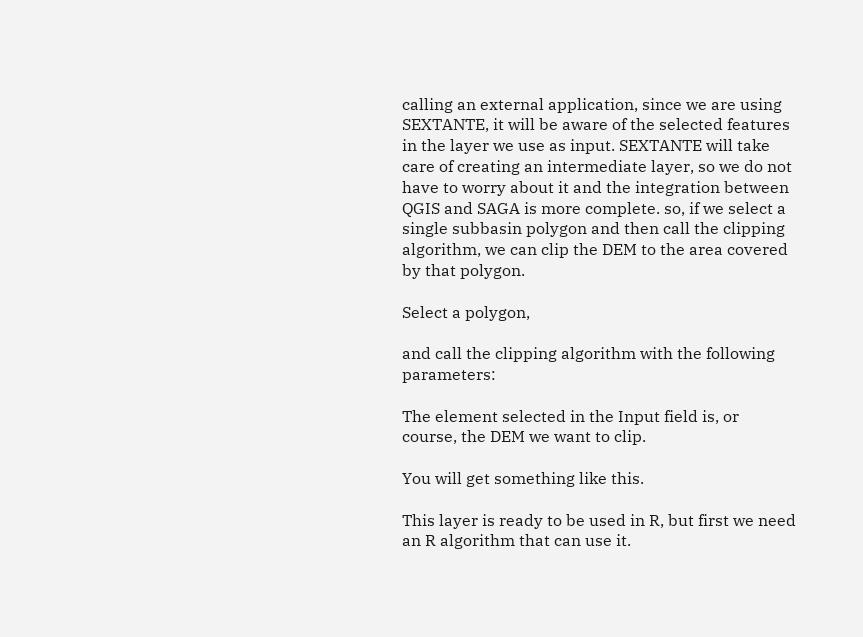calling an external application, since we are using SEXTANTE, it will be aware of the selected features in the layer we use as input. SEXTANTE will take care of creating an intermediate layer, so we do not have to worry about it and the integration between QGIS and SAGA is more complete. so, if we select a single subbasin polygon and then call the clipping algorithm, we can clip the DEM to the area covered by that polygon.

Select a polygon,

and call the clipping algorithm with the following parameters:

The element selected in the Input field is, or course, the DEM we want to clip.

You will get something like this.

This layer is ready to be used in R, but first we need an R algorithm that can use it.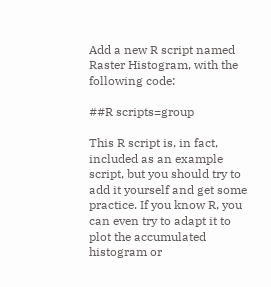Add a new R script named  Raster Histogram, with the following code:

##R scripts=group

This R script is, in fact, included as an example script, but you should try to add it yourself and get some practice. If you know R, you can even try to adapt it to plot the accumulated histogram or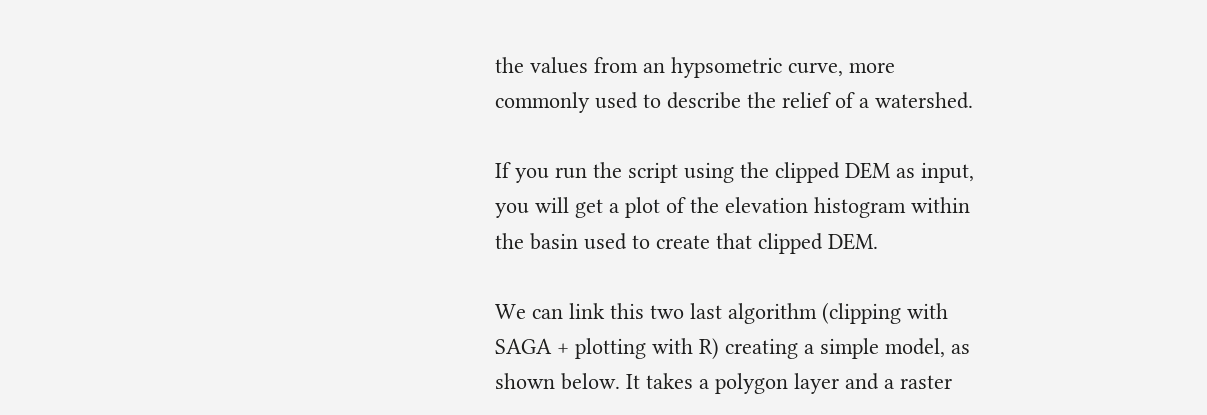the values from an hypsometric curve, more commonly used to describe the relief of a watershed.

If you run the script using the clipped DEM as input, you will get a plot of the elevation histogram within the basin used to create that clipped DEM.

We can link this two last algorithm (clipping with SAGA + plotting with R) creating a simple model, as shown below. It takes a polygon layer and a raster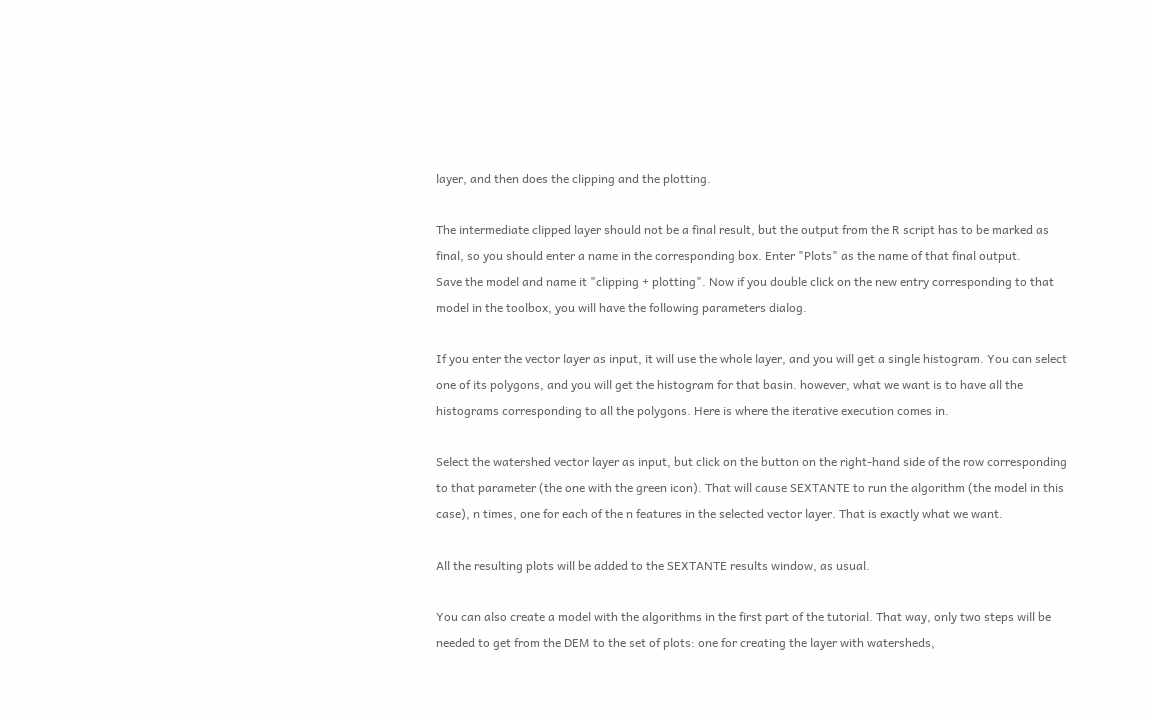layer, and then does the clipping and the plotting.

The intermediate clipped layer should not be a final result, but the output from the R script has to be marked as final, so you should enter a name in the corresponding box. Enter "Plots" as the name of that final output.
Save the model and name it "clipping + plotting". Now if you double click on the new entry corresponding to that model in the toolbox, you will have the following parameters dialog.

If you enter the vector layer as input, it will use the whole layer, and you will get a single histogram. You can select one of its polygons, and you will get the histogram for that basin. however, what we want is to have all the histograms corresponding to all the polygons. Here is where the iterative execution comes in.

Select the watershed vector layer as input, but click on the button on the right-hand side of the row corresponding to that parameter (the one with the green icon). That will cause SEXTANTE to run the algorithm (the model in this case), n times, one for each of the n features in the selected vector layer. That is exactly what we want.

All the resulting plots will be added to the SEXTANTE results window, as usual.

You can also create a model with the algorithms in the first part of the tutorial. That way, only two steps will be needed to get from the DEM to the set of plots: one for creating the layer with watersheds,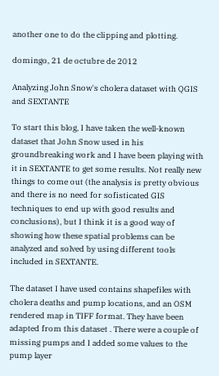another one to do the clipping and plotting.

domingo, 21 de octubre de 2012

Analyzing John Snow's cholera dataset with QGIS and SEXTANTE

To start this blog, I have taken the well-known dataset that John Snow used in his groundbreaking work and I have been playing with it in SEXTANTE to get some results. Not really new things to come out (the analysis is pretty obvious and there is no need for sofisticated GIS techniques to end up with good results and conclusions), but I think it is a good way of showing how these spatial problems can be analyzed and solved by using different tools included in SEXTANTE.

The dataset I have used contains shapefiles with cholera deaths and pump locations, and an OSM rendered map in TIFF format. They have been adapted from this dataset . There were a couple of missing pumps and I added some values to the pump layer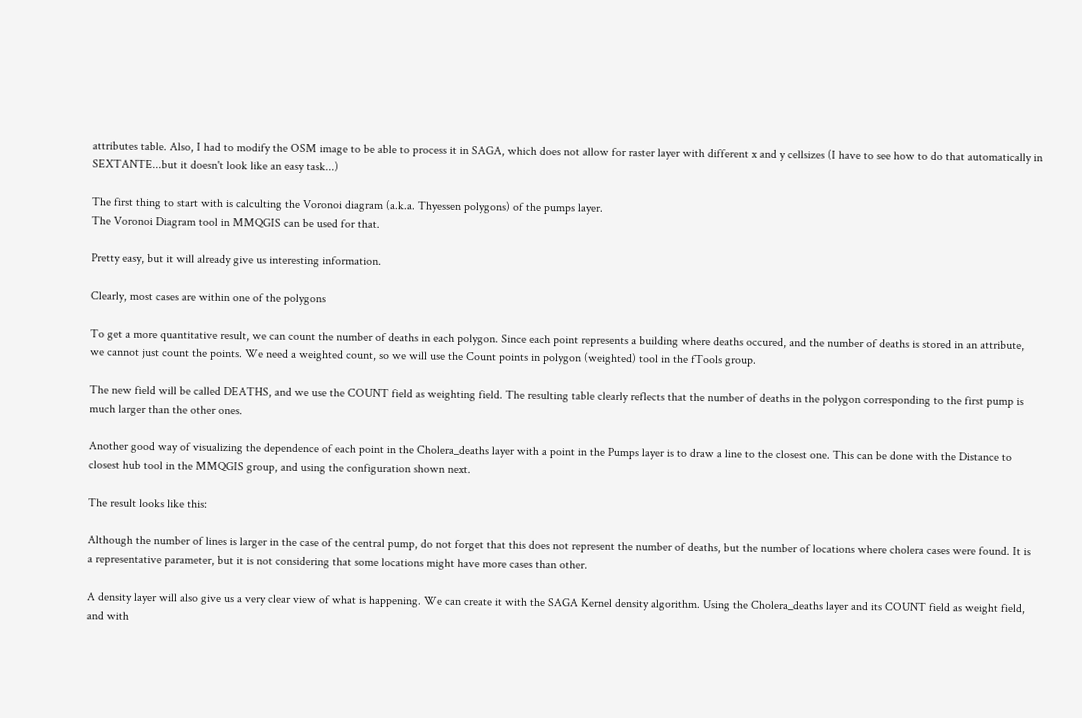attributes table. Also, I had to modify the OSM image to be able to process it in SAGA, which does not allow for raster layer with different x and y cellsizes (I have to see how to do that automatically in SEXTANTE...but it doesn't look like an easy task...)

The first thing to start with is calculting the Voronoi diagram (a.k.a. Thyessen polygons) of the pumps layer.
The Voronoi Diagram tool in MMQGIS can be used for that.

Pretty easy, but it will already give us interesting information.

Clearly, most cases are within one of the polygons

To get a more quantitative result, we can count the number of deaths in each polygon. Since each point represents a building where deaths occured, and the number of deaths is stored in an attribute, we cannot just count the points. We need a weighted count, so we will use the Count points in polygon (weighted) tool in the fTools group.

The new field will be called DEATHS, and we use the COUNT field as weighting field. The resulting table clearly reflects that the number of deaths in the polygon corresponding to the first pump is much larger than the other ones.

Another good way of visualizing the dependence of each point in the Cholera_deaths layer with a point in the Pumps layer is to draw a line to the closest one. This can be done with the Distance to closest hub tool in the MMQGIS group, and using the configuration shown next.

The result looks like this:

Although the number of lines is larger in the case of the central pump, do not forget that this does not represent the number of deaths, but the number of locations where cholera cases were found. It is a representative parameter, but it is not considering that some locations might have more cases than other.

A density layer will also give us a very clear view of what is happening. We can create it with the SAGA Kernel density algorithm. Using the Cholera_deaths layer and its COUNT field as weight field, and with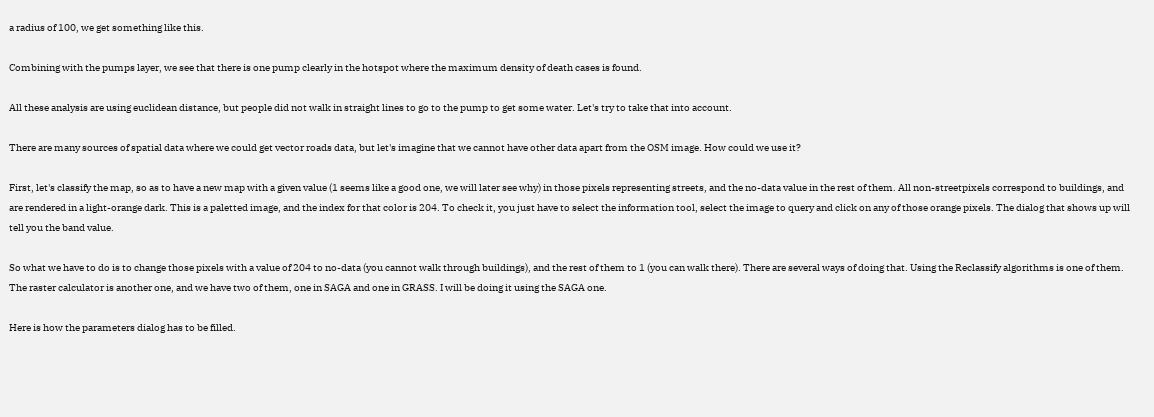a radius of 100, we get something like this.

Combining with the pumps layer, we see that there is one pump clearly in the hotspot where the maximum density of death cases is found.

All these analysis are using euclidean distance, but people did not walk in straight lines to go to the pump to get some water. Let's try to take that into account.

There are many sources of spatial data where we could get vector roads data, but let's imagine that we cannot have other data apart from the OSM image. How could we use it?

First, let's classify the map, so as to have a new map with a given value (1 seems like a good one, we will later see why) in those pixels representing streets, and the no-data value in the rest of them. All non-streetpixels correspond to buildings, and are rendered in a light-orange dark. This is a paletted image, and the index for that color is 204. To check it, you just have to select the information tool, select the image to query and click on any of those orange pixels. The dialog that shows up will tell you the band value.

So what we have to do is to change those pixels with a value of 204 to no-data (you cannot walk through buildings), and the rest of them to 1 (you can walk there). There are several ways of doing that. Using the Reclassify algorithms is one of them. The raster calculator is another one, and we have two of them, one in SAGA and one in GRASS. I will be doing it using the SAGA one.

Here is how the parameters dialog has to be filled.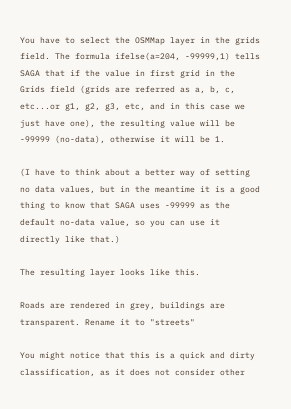You have to select the OSMMap layer in the grids field. The formula ifelse(a=204, -99999,1) tells SAGA that if the value in first grid in the Grids field (grids are referred as a, b, c, etc...or g1, g2, g3, etc, and in this case we just have one), the resulting value will be -99999 (no-data), otherwise it will be 1.

(I have to think about a better way of setting no data values, but in the meantime it is a good thing to know that SAGA uses -99999 as the default no-data value, so you can use it directly like that.)

The resulting layer looks like this.

Roads are rendered in grey, buildings are transparent. Rename it to "streets"

You might notice that this is a quick and dirty classification, as it does not consider other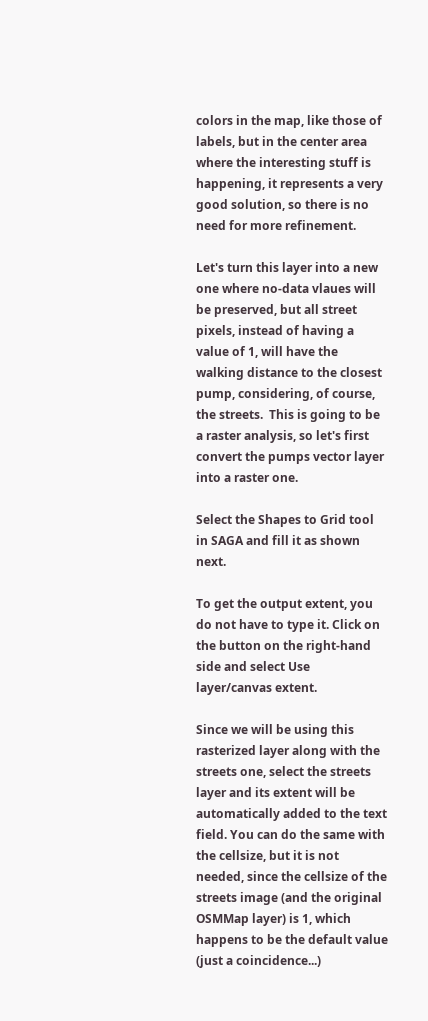colors in the map, like those of labels, but in the center area where the interesting stuff is happening, it represents a very good solution, so there is no need for more refinement.

Let's turn this layer into a new one where no-data vlaues will be preserved, but all street pixels, instead of having a value of 1, will have the walking distance to the closest pump, considering, of course, the streets.  This is going to be a raster analysis, so let's first convert the pumps vector layer into a raster one.

Select the Shapes to Grid tool in SAGA and fill it as shown next.

To get the output extent, you do not have to type it. Click on the button on the right-hand side and select Use layer/canvas extent.

Since we will be using this rasterized layer along with the streets one, select the streets layer and its extent will be automatically added to the text field. You can do the same with the cellsize, but it is not needed, since the cellsize of the streets image (and the original OSMMap layer) is 1, which happens to be the default value (just a coincidence...)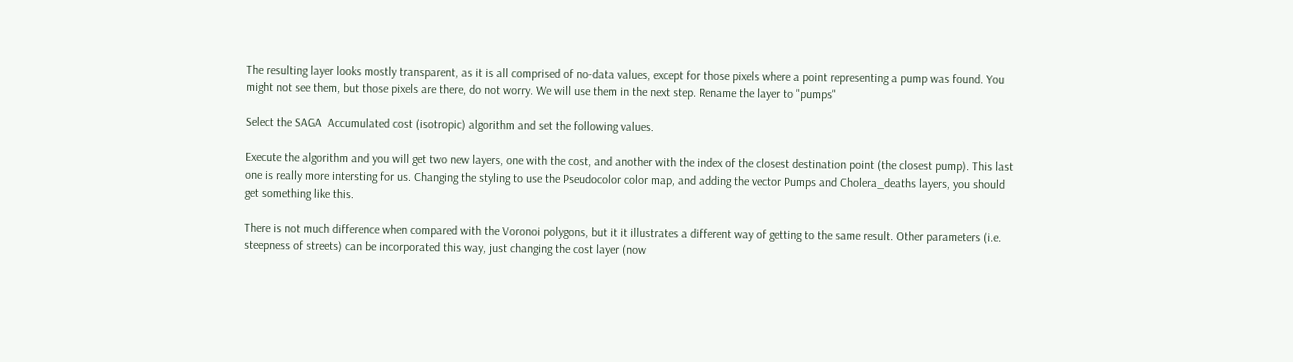The resulting layer looks mostly transparent, as it is all comprised of no-data values, except for those pixels where a point representing a pump was found. You might not see them, but those pixels are there, do not worry. We will use them in the next step. Rename the layer to "pumps"

Select the SAGA  Accumulated cost (isotropic) algorithm and set the following values.

Execute the algorithm and you will get two new layers, one with the cost, and another with the index of the closest destination point (the closest pump). This last one is really more intersting for us. Changing the styling to use the Pseudocolor color map, and adding the vector Pumps and Cholera_deaths layers, you should get something like this.

There is not much difference when compared with the Voronoi polygons, but it it illustrates a different way of getting to the same result. Other parameters (i.e. steepness of streets) can be incorporated this way, just changing the cost layer (now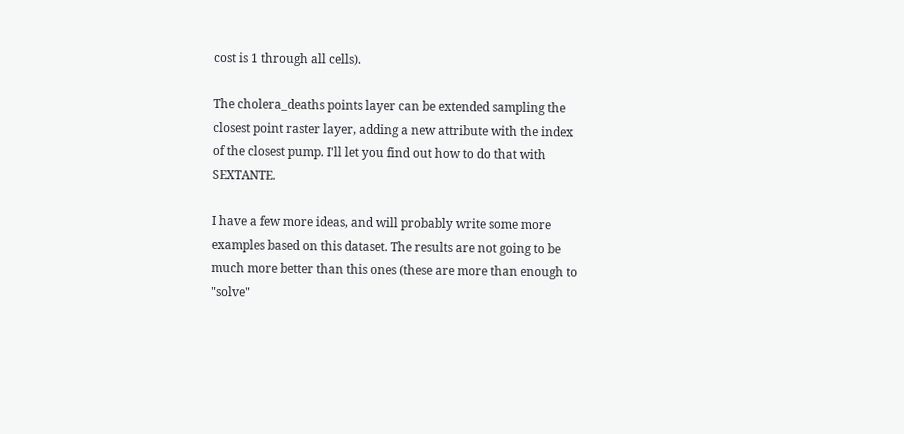cost is 1 through all cells).

The cholera_deaths points layer can be extended sampling the closest point raster layer, adding a new attribute with the index of the closest pump. I'll let you find out how to do that with SEXTANTE.

I have a few more ideas, and will probably write some more examples based on this dataset. The results are not going to be much more better than this ones (these are more than enough to "solve"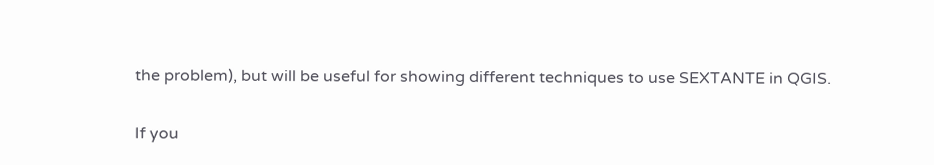the problem), but will be useful for showing different techniques to use SEXTANTE in QGIS.

If you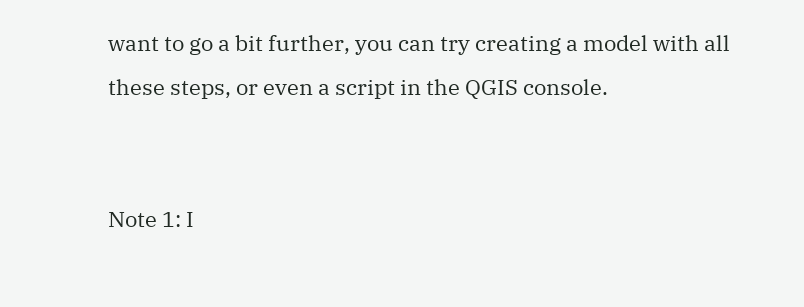want to go a bit further, you can try creating a model with all these steps, or even a script in the QGIS console.


Note 1: I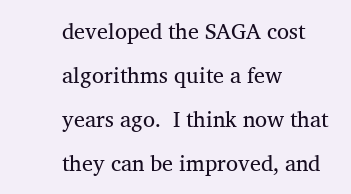developed the SAGA cost algorithms quite a few years ago.  I think now that they can be improved, and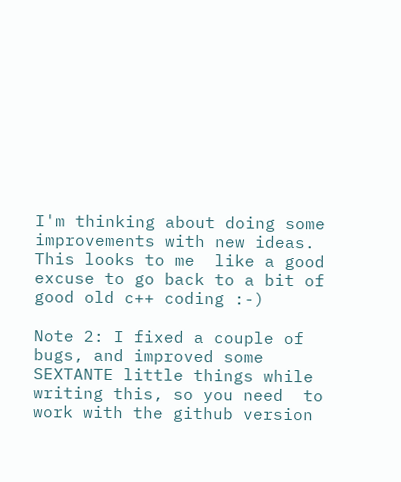I'm thinking about doing some improvements with new ideas. This looks to me  like a good excuse to go back to a bit of good old c++ coding :-)

Note 2: I fixed a couple of bugs, and improved some SEXTANTE little things while writing this, so you need  to work with the github version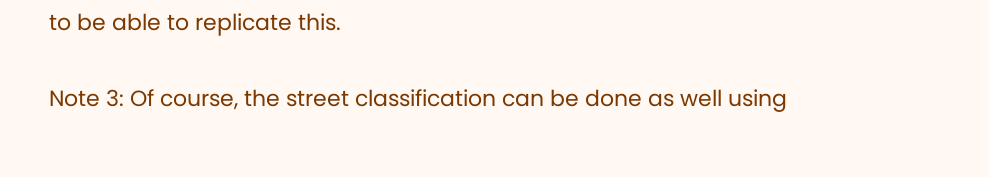to be able to replicate this.

Note 3: Of course, the street classification can be done as well using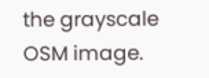the grayscale OSM image.